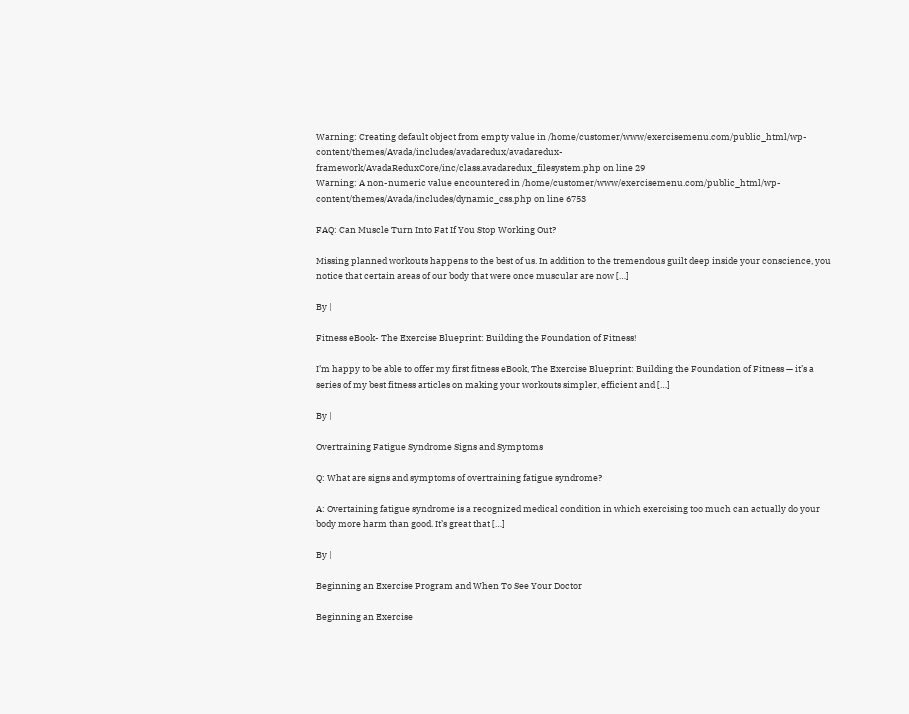Warning: Creating default object from empty value in /home/customer/www/exercisemenu.com/public_html/wp-content/themes/Avada/includes/avadaredux/avadaredux-framework/AvadaReduxCore/inc/class.avadaredux_filesystem.php on line 29
Warning: A non-numeric value encountered in /home/customer/www/exercisemenu.com/public_html/wp-content/themes/Avada/includes/dynamic_css.php on line 6753

FAQ: Can Muscle Turn Into Fat If You Stop Working Out?

Missing planned workouts happens to the best of us. In addition to the tremendous guilt deep inside your conscience, you notice that certain areas of our body that were once muscular are now […]

By |

Fitness eBook- The Exercise Blueprint: Building the Foundation of Fitness!

I’m happy to be able to offer my first fitness eBook, The Exercise Blueprint: Building the Foundation of Fitness — it’s a series of my best fitness articles on making your workouts simpler, efficient and […]

By |

Overtraining Fatigue Syndrome Signs and Symptoms

Q: What are signs and symptoms of overtraining fatigue syndrome?

A: Overtaining fatigue syndrome is a recognized medical condition in which exercising too much can actually do your body more harm than good. It’s great that […]

By |

Beginning an Exercise Program and When To See Your Doctor

Beginning an Exercise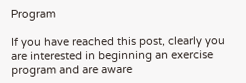Program

If you have reached this post, clearly you are interested in beginning an exercise program and are aware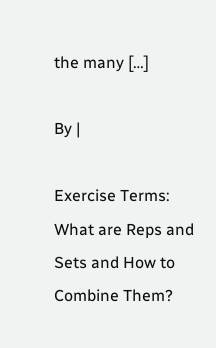the many […]

By |

Exercise Terms: What are Reps and Sets and How to Combine Them?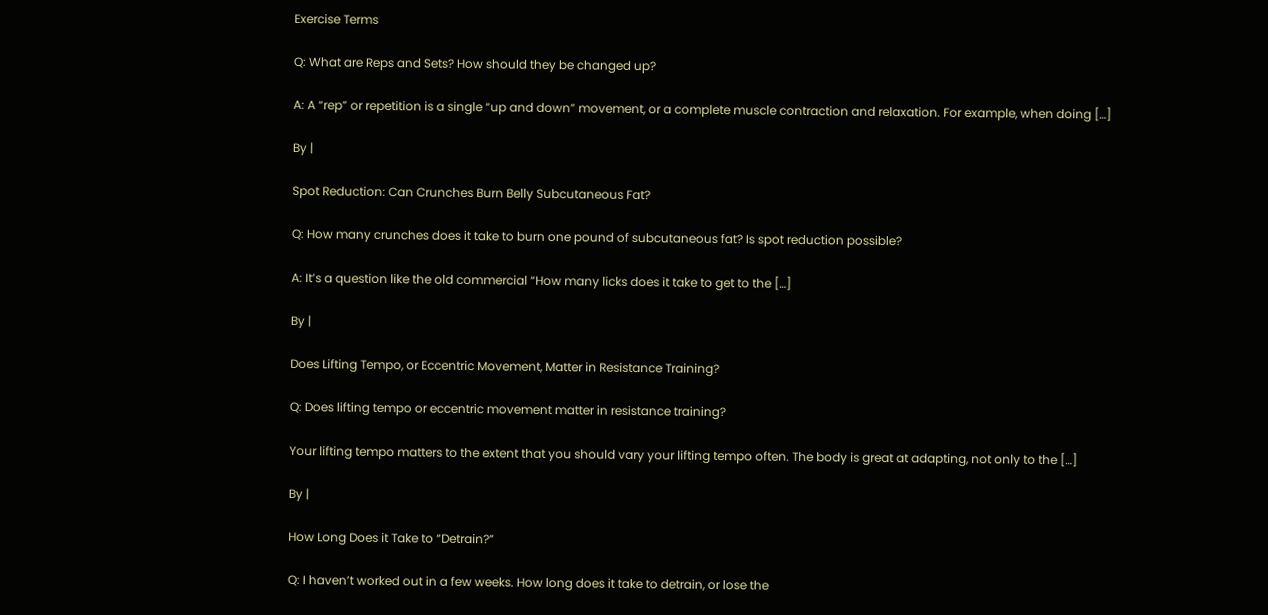Exercise Terms

Q: What are Reps and Sets? How should they be changed up?

A: A “rep” or repetition is a single “up and down” movement, or a complete muscle contraction and relaxation. For example, when doing […]

By |

Spot Reduction: Can Crunches Burn Belly Subcutaneous Fat?

Q: How many crunches does it take to burn one pound of subcutaneous fat? Is spot reduction possible?

A: It’s a question like the old commercial “How many licks does it take to get to the […]

By |

Does Lifting Tempo, or Eccentric Movement, Matter in Resistance Training?

Q: Does lifting tempo or eccentric movement matter in resistance training?

Your lifting tempo matters to the extent that you should vary your lifting tempo often. The body is great at adapting, not only to the […]

By |

How Long Does it Take to “Detrain?”

Q: I haven’t worked out in a few weeks. How long does it take to detrain, or lose the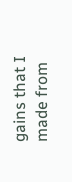gains that I made from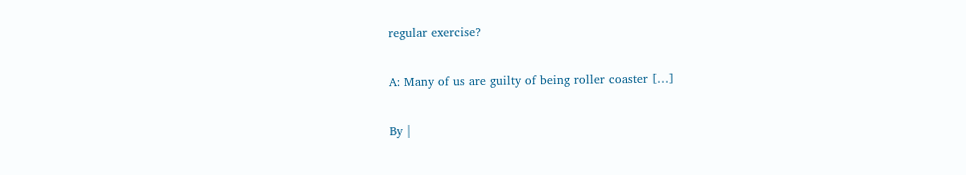regular exercise?

A: Many of us are guilty of being roller coaster […]

By |